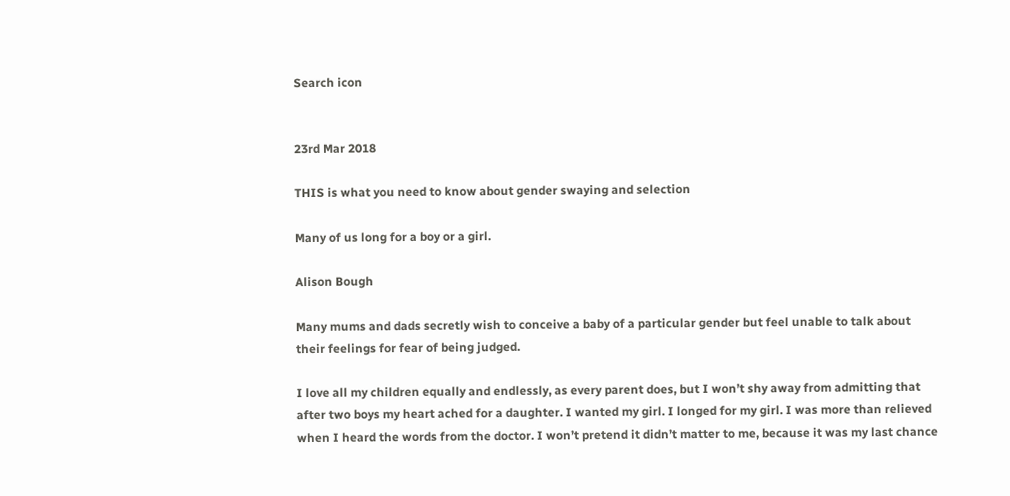Search icon


23rd Mar 2018

THIS is what you need to know about gender swaying and selection

Many of us long for a boy or a girl.

Alison Bough

Many mums and dads secretly wish to conceive a baby of a particular gender but feel unable to talk about their feelings for fear of being judged.

I love all my children equally and endlessly, as every parent does, but I won’t shy away from admitting that after two boys my heart ached for a daughter. I wanted my girl. I longed for my girl. I was more than relieved when I heard the words from the doctor. I won’t pretend it didn’t matter to me, because it was my last chance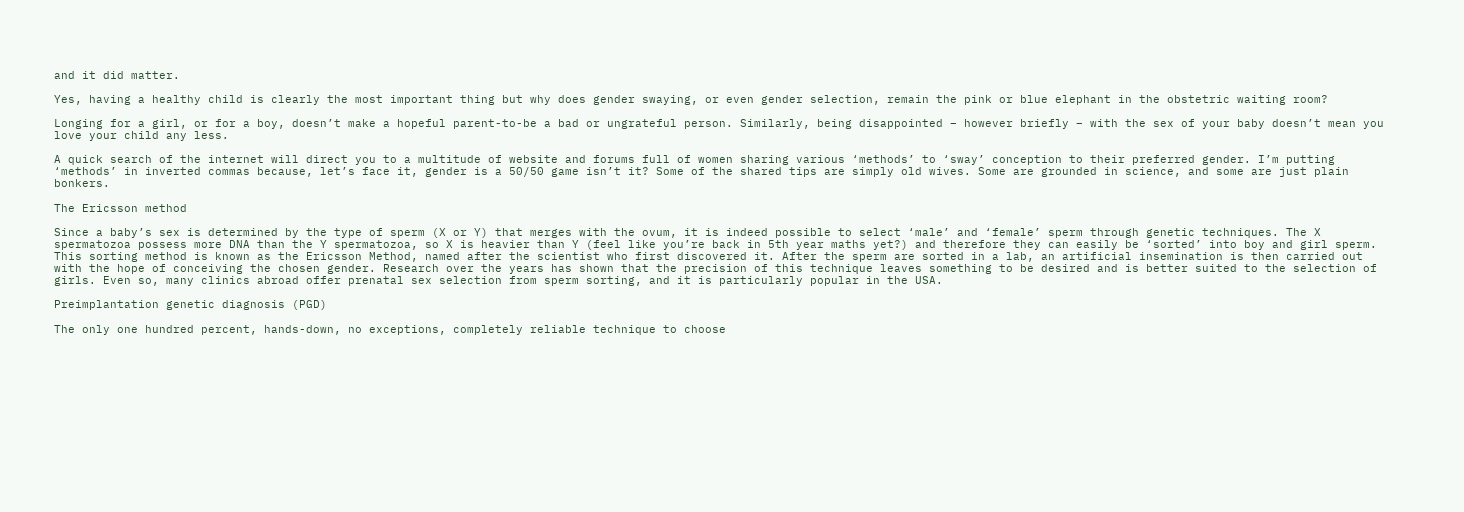and it did matter.

Yes, having a healthy child is clearly the most important thing but why does gender swaying, or even gender selection, remain the pink or blue elephant in the obstetric waiting room?

Longing for a girl, or for a boy, doesn’t make a hopeful parent-to-be a bad or ungrateful person. Similarly, being disappointed – however briefly – with the sex of your baby doesn’t mean you love your child any less.

A quick search of the internet will direct you to a multitude of website and forums full of women sharing various ‘methods’ to ‘sway’ conception to their preferred gender. I’m putting ‘methods’ in inverted commas because, let’s face it, gender is a 50/50 game isn’t it? Some of the shared tips are simply old wives. Some are grounded in science, and some are just plain bonkers.

The Ericsson method

Since a baby’s sex is determined by the type of sperm (X or Y) that merges with the ovum, it is indeed possible to select ‘male’ and ‘female’ sperm through genetic techniques. The X spermatozoa possess more DNA than the Y spermatozoa, so X is heavier than Y (feel like you’re back in 5th year maths yet?) and therefore they can easily be ‘sorted’ into boy and girl sperm. This sorting method is known as the Ericsson Method, named after the scientist who first discovered it. After the sperm are sorted in a lab, an artificial insemination is then carried out with the hope of conceiving the chosen gender. Research over the years has shown that the precision of this technique leaves something to be desired and is better suited to the selection of girls. Even so, many clinics abroad offer prenatal sex selection from sperm sorting, and it is particularly popular in the USA.

Preimplantation genetic diagnosis (PGD)

The only one hundred percent, hands-down, no exceptions, completely reliable technique to choose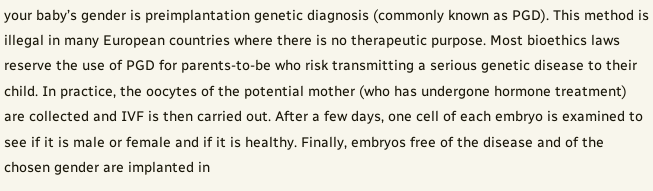your baby’s gender is preimplantation genetic diagnosis (commonly known as PGD). This method is illegal in many European countries where there is no therapeutic purpose. Most bioethics laws reserve the use of PGD for parents-to-be who risk transmitting a serious genetic disease to their child. In practice, the oocytes of the potential mother (who has undergone hormone treatment) are collected and IVF is then carried out. After a few days, one cell of each embryo is examined to see if it is male or female and if it is healthy. Finally, embryos free of the disease and of the chosen gender are implanted in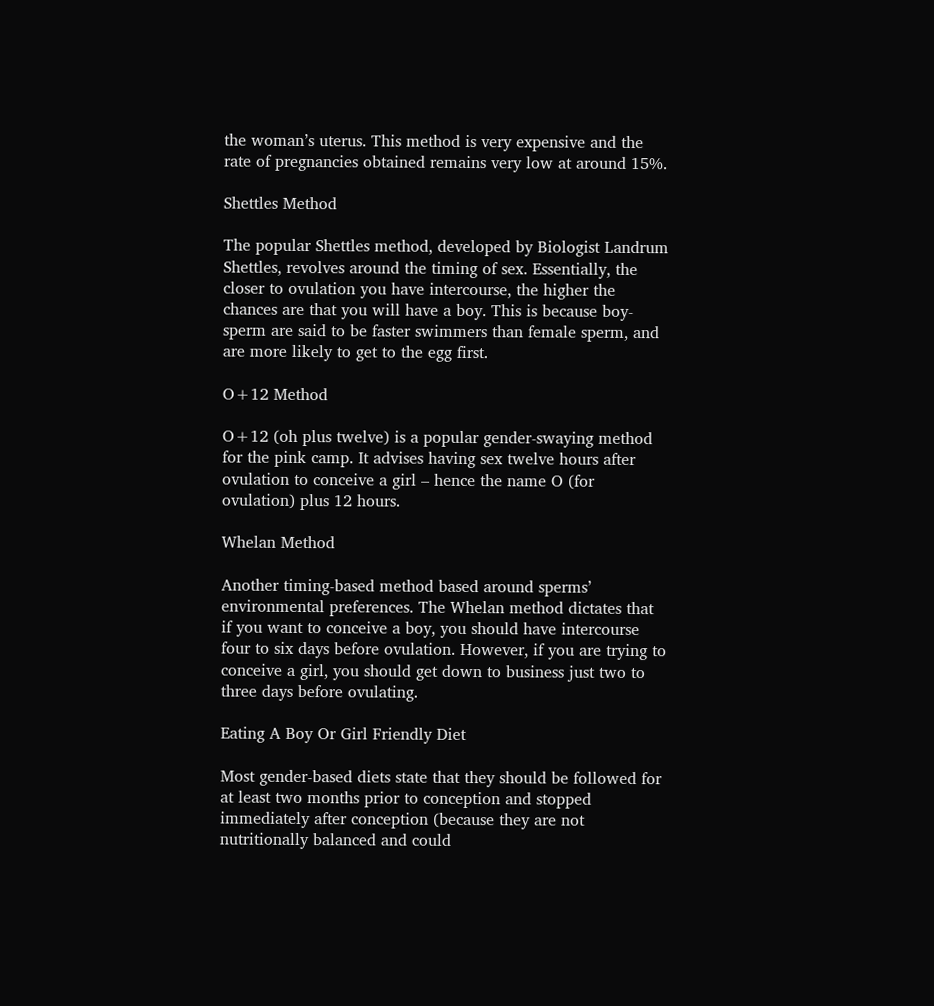the woman’s uterus. This method is very expensive and the rate of pregnancies obtained remains very low at around 15%.

Shettles Method

The popular Shettles method, developed by Biologist Landrum Shettles, revolves around the timing of sex. Essentially, the closer to ovulation you have intercourse, the higher the chances are that you will have a boy. This is because boy-sperm are said to be faster swimmers than female sperm, and are more likely to get to the egg first.

O+12 Method

O+12 (oh plus twelve) is a popular gender-swaying method for the pink camp. It advises having sex twelve hours after ovulation to conceive a girl – hence the name O (for ovulation) plus 12 hours.

Whelan Method

Another timing-based method based around sperms’ environmental preferences. The Whelan method dictates that if you want to conceive a boy, you should have intercourse four to six days before ovulation. However, if you are trying to conceive a girl, you should get down to business just two to three days before ovulating.

Eating A Boy Or Girl Friendly Diet

Most gender-based diets state that they should be followed for at least two months prior to conception and stopped immediately after conception (because they are not nutritionally balanced and could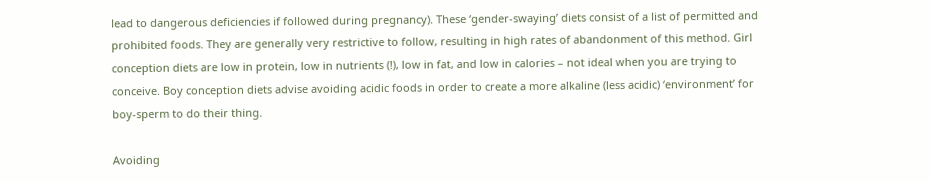lead to dangerous deficiencies if followed during pregnancy). These ‘gender-swaying’ diets consist of a list of permitted and prohibited foods. They are generally very restrictive to follow, resulting in high rates of abandonment of this method. Girl conception diets are low in protein, low in nutrients (!), low in fat, and low in calories – not ideal when you are trying to conceive. Boy conception diets advise avoiding acidic foods in order to create a more alkaline (less acidic) ‘environment’ for boy-sperm to do their thing.

Avoiding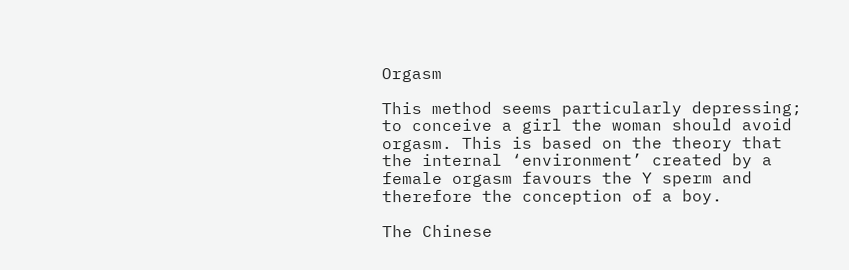Orgasm

This method seems particularly depressing; to conceive a girl the woman should avoid orgasm. This is based on the theory that the internal ‘environment’ created by a female orgasm favours the Y sperm and therefore the conception of a boy.

The Chinese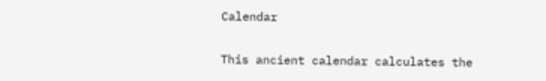Calendar

This ancient calendar calculates the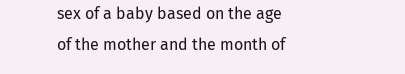sex of a baby based on the age of the mother and the month of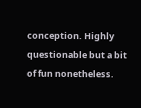conception. Highly questionable but a bit of fun nonetheless.